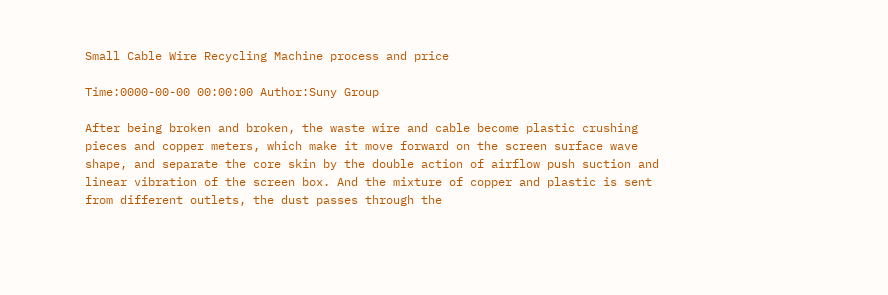Small Cable Wire Recycling Machine process and price

Time:0000-00-00 00:00:00 Author:Suny Group

After being broken and broken, the waste wire and cable become plastic crushing pieces and copper meters, which make it move forward on the screen surface wave shape, and separate the core skin by the double action of airflow push suction and linear vibration of the screen box. And the mixture of copper and plastic is sent from different outlets, the dust passes through the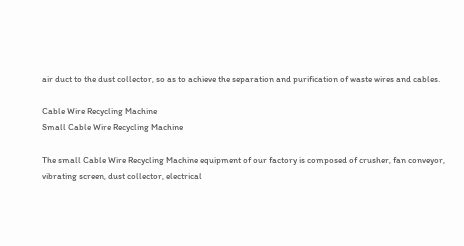air duct to the dust collector, so as to achieve the separation and purification of waste wires and cables.

Cable Wire Recycling Machine
Small Cable Wire Recycling Machine

The small Cable Wire Recycling Machine equipment of our factory is composed of crusher, fan conveyor, vibrating screen, dust collector, electrical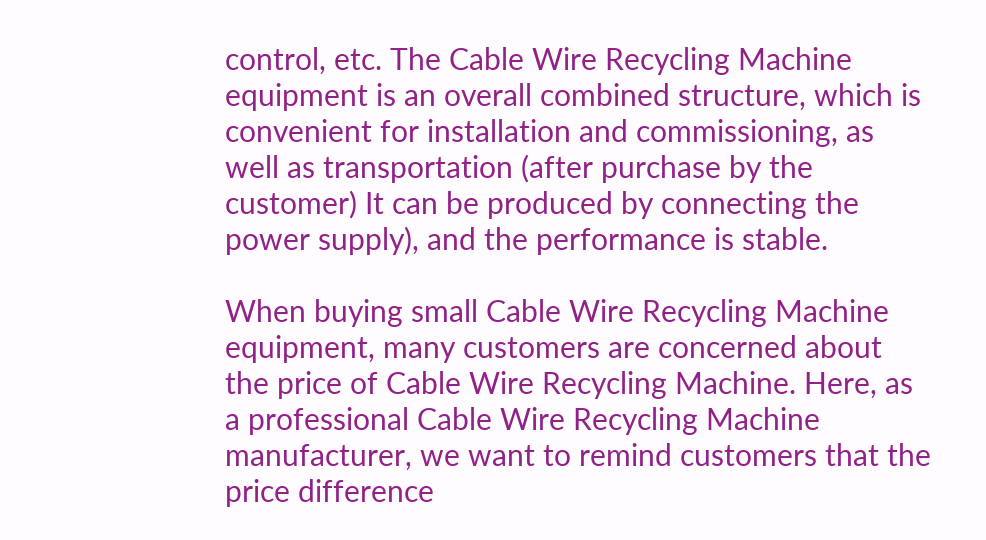control, etc. The Cable Wire Recycling Machine equipment is an overall combined structure, which is convenient for installation and commissioning, as well as transportation (after purchase by the customer) It can be produced by connecting the power supply), and the performance is stable.

When buying small Cable Wire Recycling Machine equipment, many customers are concerned about the price of Cable Wire Recycling Machine. Here, as a professional Cable Wire Recycling Machine manufacturer, we want to remind customers that the price difference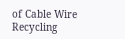of Cable Wire Recycling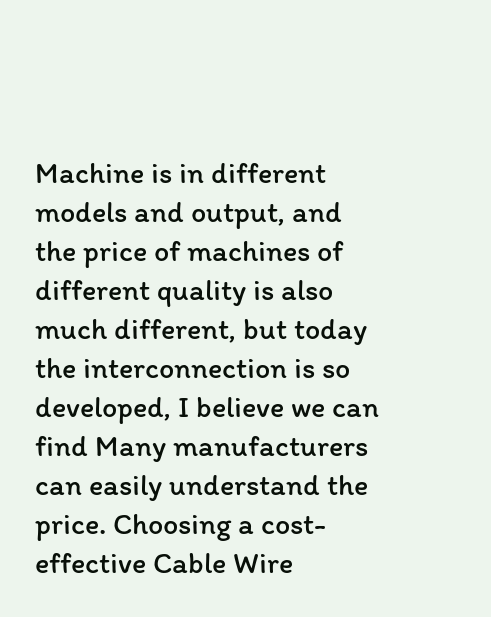Machine is in different models and output, and the price of machines of different quality is also much different, but today the interconnection is so developed, I believe we can find Many manufacturers can easily understand the price. Choosing a cost-effective Cable Wire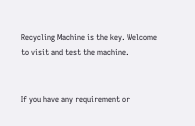Recycling Machine is the key. Welcome to visit and test the machine.


If you have any requirement or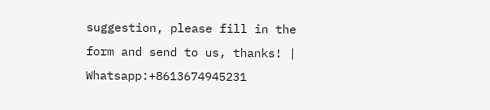suggestion, please fill in the form and send to us, thanks! | Whatsapp:+8613674945231